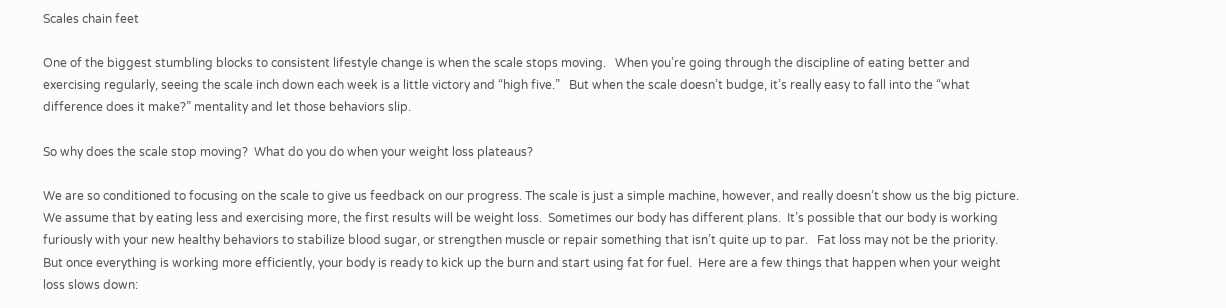Scales chain feet

One of the biggest stumbling blocks to consistent lifestyle change is when the scale stops moving.   When you’re going through the discipline of eating better and exercising regularly, seeing the scale inch down each week is a little victory and “high five.”   But when the scale doesn’t budge, it’s really easy to fall into the “what difference does it make?” mentality and let those behaviors slip.

So why does the scale stop moving?  What do you do when your weight loss plateaus?

We are so conditioned to focusing on the scale to give us feedback on our progress. The scale is just a simple machine, however, and really doesn’t show us the big picture.  We assume that by eating less and exercising more, the first results will be weight loss.  Sometimes our body has different plans.  It’s possible that our body is working furiously with your new healthy behaviors to stabilize blood sugar, or strengthen muscle or repair something that isn’t quite up to par.   Fat loss may not be the priority.  But once everything is working more efficiently, your body is ready to kick up the burn and start using fat for fuel.  Here are a few things that happen when your weight loss slows down: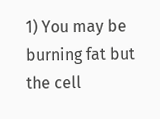1) You may be burning fat but the cell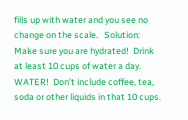fills up with water and you see no change on the scale.   Solution:  Make sure you are hydrated!  Drink at least 10 cups of water a day. WATER!  Don’t include coffee, tea, soda or other liquids in that 10 cups.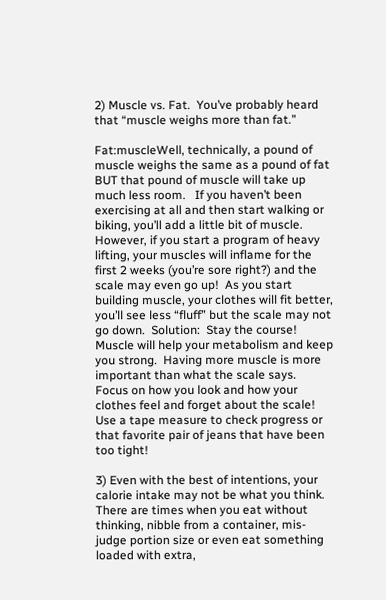2) Muscle vs. Fat.  You’ve probably heard that “muscle weighs more than fat.”

Fat:muscleWell, technically, a pound of muscle weighs the same as a pound of fat BUT that pound of muscle will take up much less room.   If you haven’t been exercising at all and then start walking or biking, you’ll add a little bit of muscle.  However, if you start a program of heavy lifting, your muscles will inflame for the first 2 weeks (you’re sore right?) and the scale may even go up!  As you start building muscle, your clothes will fit better, you’ll see less “fluff” but the scale may not go down.  Solution:  Stay the course!  Muscle will help your metabolism and keep you strong.  Having more muscle is more important than what the scale says.  Focus on how you look and how your clothes feel and forget about the scale!  Use a tape measure to check progress or that favorite pair of jeans that have been too tight!

3) Even with the best of intentions, your calorie intake may not be what you think.  There are times when you eat without thinking, nibble from a container, mis-judge portion size or even eat something loaded with extra,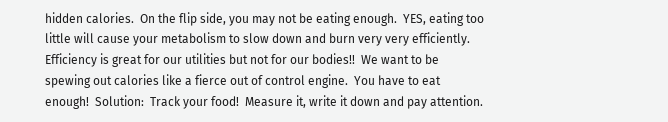hidden calories.  On the flip side, you may not be eating enough.  YES, eating too little will cause your metabolism to slow down and burn very very efficiently.  Efficiency is great for our utilities but not for our bodies!!  We want to be spewing out calories like a fierce out of control engine.  You have to eat enough!  Solution:  Track your food!  Measure it, write it down and pay attention.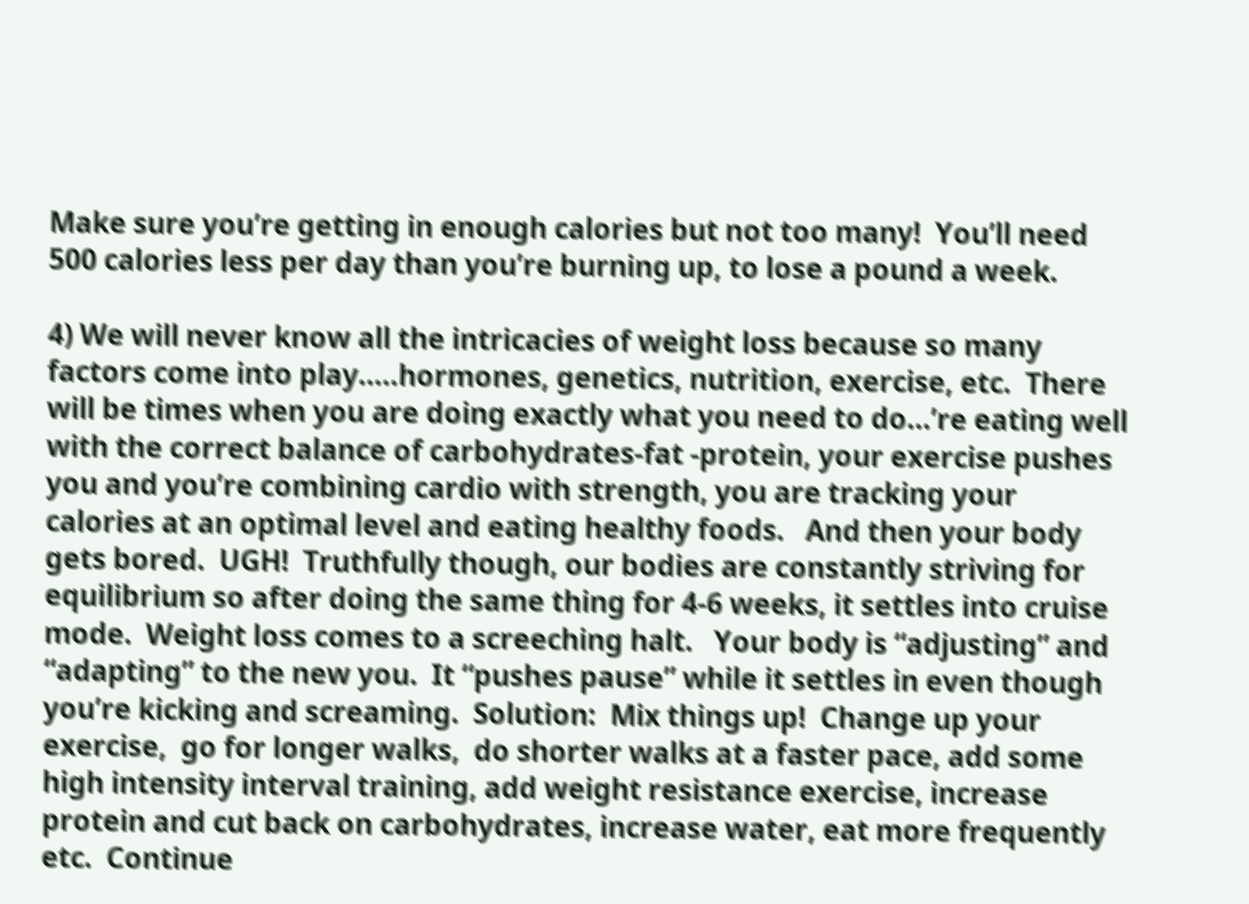Make sure you’re getting in enough calories but not too many!  You’ll need 500 calories less per day than you’re burning up, to lose a pound a week.

4) We will never know all the intricacies of weight loss because so many factors come into play…..hormones, genetics, nutrition, exercise, etc.  There will be times when you are doing exactly what you need to do…’re eating well with the correct balance of carbohydrates-fat -protein, your exercise pushes you and you’re combining cardio with strength, you are tracking your calories at an optimal level and eating healthy foods.   And then your body gets bored.  UGH!  Truthfully though, our bodies are constantly striving for equilibrium so after doing the same thing for 4-6 weeks, it settles into cruise mode.  Weight loss comes to a screeching halt.   Your body is “adjusting” and “adapting” to the new you.  It “pushes pause” while it settles in even though you’re kicking and screaming.  Solution:  Mix things up!  Change up your exercise,  go for longer walks,  do shorter walks at a faster pace, add some high intensity interval training, add weight resistance exercise, increase protein and cut back on carbohydrates, increase water, eat more frequently etc.  Continue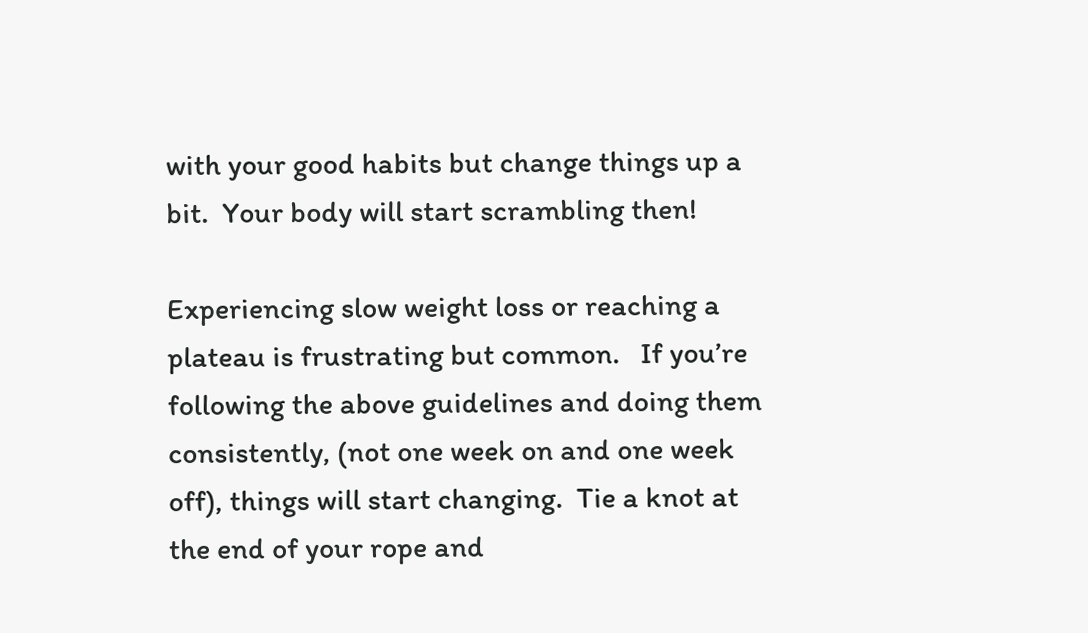with your good habits but change things up a bit.  Your body will start scrambling then!

Experiencing slow weight loss or reaching a plateau is frustrating but common.   If you’re following the above guidelines and doing them consistently, (not one week on and one week off), things will start changing.  Tie a knot at the end of your rope and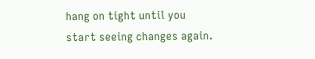hang on tight until you start seeing changes again.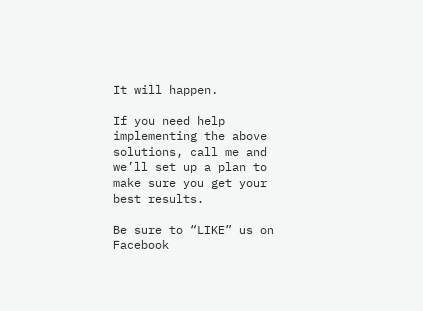It will happen.

If you need help implementing the above solutions, call me and we’ll set up a plan to make sure you get your best results.

Be sure to “LIKE” us on Facebook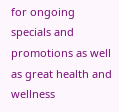for ongoing specials and promotions as well as great health and wellness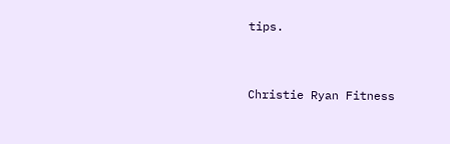tips.


Christie Ryan Fitness